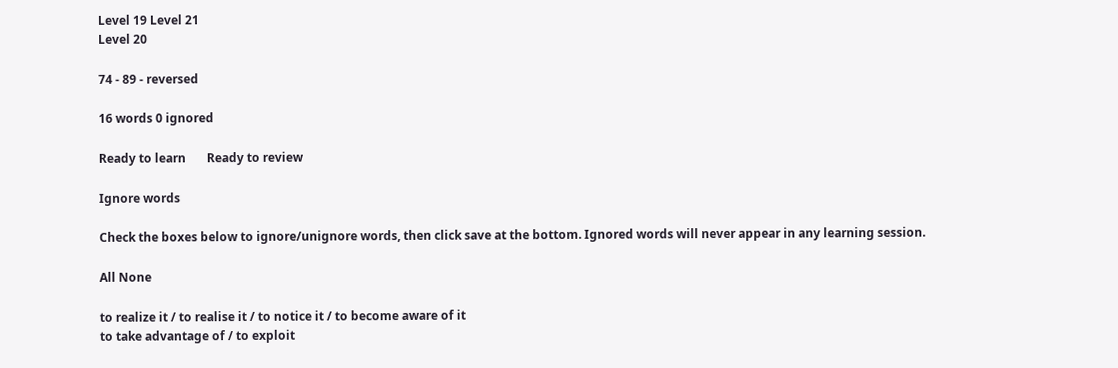Level 19 Level 21
Level 20

74 - 89 - reversed

16 words 0 ignored

Ready to learn       Ready to review

Ignore words

Check the boxes below to ignore/unignore words, then click save at the bottom. Ignored words will never appear in any learning session.

All None

to realize it / to realise it / to notice it / to become aware of it
to take advantage of / to exploit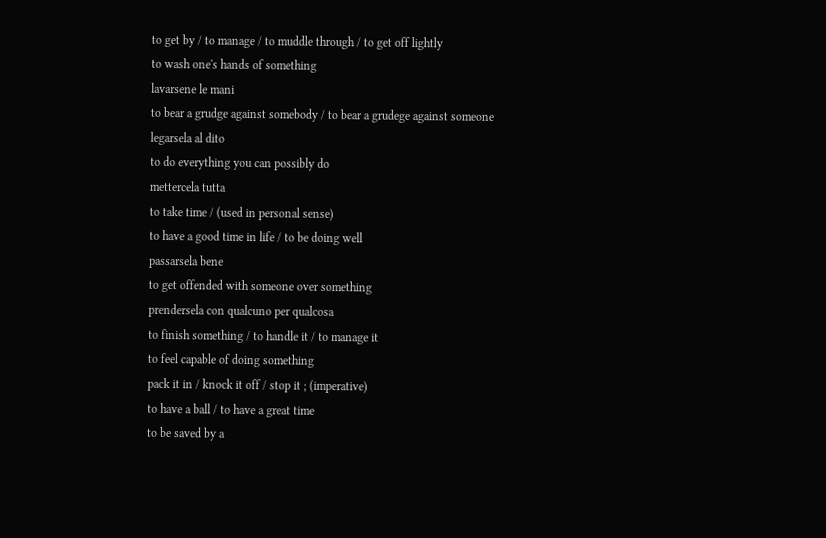to get by / to manage / to muddle through / to get off lightly
to wash one's hands of something
lavarsene le mani
to bear a grudge against somebody / to bear a grudege against someone
legarsela al dito
to do everything you can possibly do
mettercela tutta
to take time / (used in personal sense)
to have a good time in life / to be doing well
passarsela bene
to get offended with someone over something
prendersela con qualcuno per qualcosa
to finish something / to handle it / to manage it
to feel capable of doing something
pack it in / knock it off / stop it ; (imperative)
to have a ball / to have a great time
to be saved by a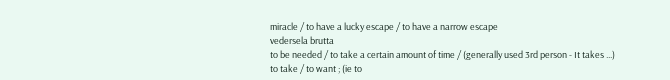miracle / to have a lucky escape / to have a narrow escape
vedersela brutta
to be needed / to take a certain amount of time / (generally used 3rd person - It takes ...)
to take / to want ; (ie to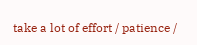take a lot of effort / patience /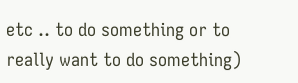etc .. to do something or to really want to do something)